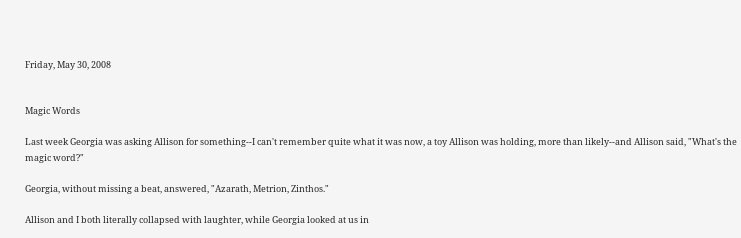Friday, May 30, 2008


Magic Words

Last week Georgia was asking Allison for something--I can't remember quite what it was now, a toy Allison was holding, more than likely--and Allison said, "What's the magic word?"

Georgia, without missing a beat, answered, "Azarath, Metrion, Zinthos."

Allison and I both literally collapsed with laughter, while Georgia looked at us in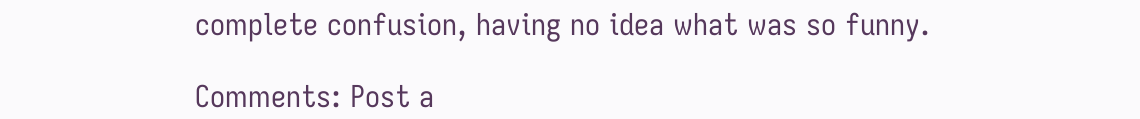complete confusion, having no idea what was so funny.

Comments: Post a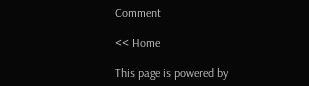Comment

<< Home

This page is powered by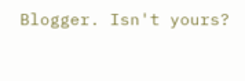Blogger. Isn't yours?